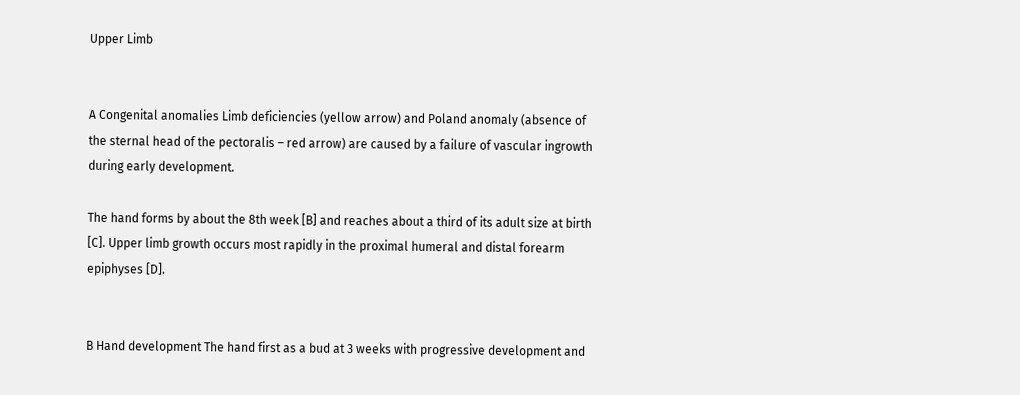Upper Limb


A Congenital anomalies Limb deficiencies (yellow arrow) and Poland anomaly (absence of the sternal head of the pectoralis – red arrow) are caused by a failure of vascular ingrowth during early development.

The hand forms by about the 8th week [B] and reaches about a third of its adult size at birth [C]. Upper limb growth occurs most rapidly in the proximal humeral and distal forearm epiphyses [D].


B Hand development The hand first as a bud at 3 weeks with progressive development and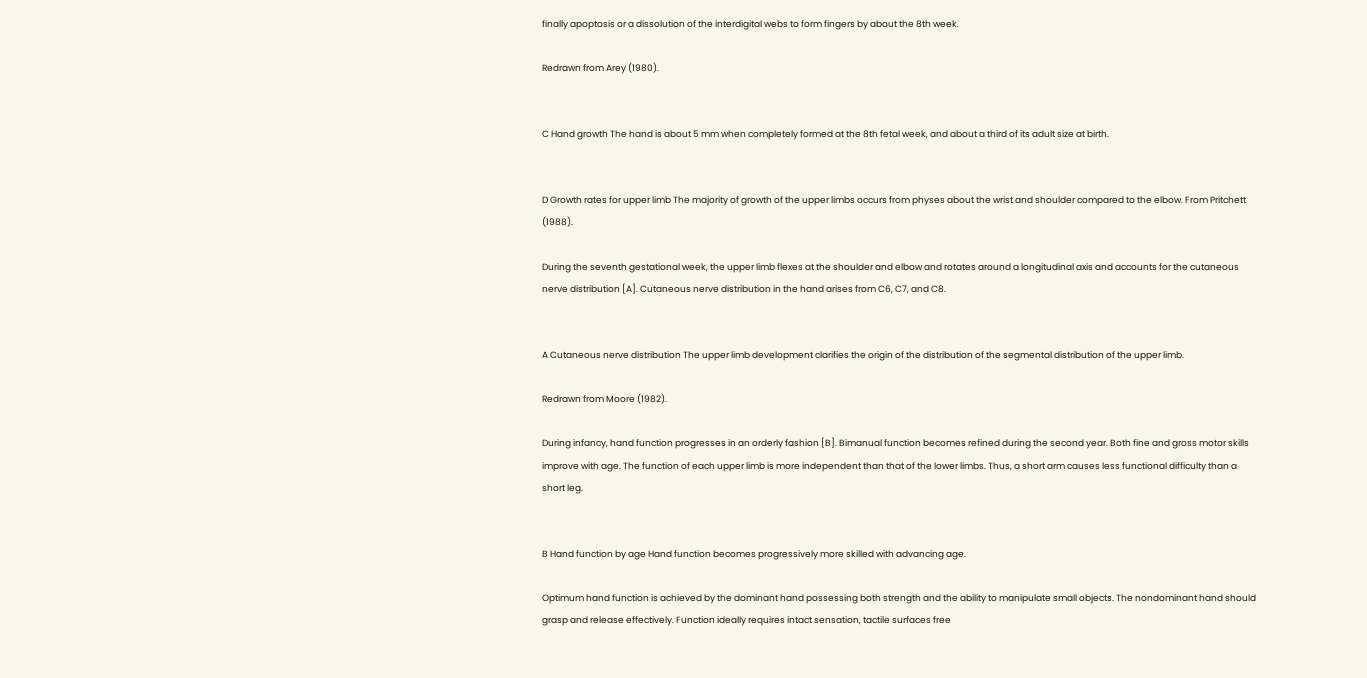finally apoptosis or a dissolution of the interdigital webs to form fingers by about the 8th week.

Redrawn from Arey (1980).


C Hand growth The hand is about 5 mm when completely formed at the 8th fetal week, and about a third of its adult size at birth.


D Growth rates for upper limb The majority of growth of the upper limbs occurs from physes about the wrist and shoulder compared to the elbow. From Pritchett (1988).

During the seventh gestational week, the upper limb flexes at the shoulder and elbow and rotates around a longitudinal axis and accounts for the cutaneous nerve distribution [A]. Cutaneous nerve distribution in the hand arises from C6, C7, and C8.


A Cutaneous nerve distribution The upper limb development clarifies the origin of the distribution of the segmental distribution of the upper limb.

Redrawn from Moore (1982).

During infancy, hand function progresses in an orderly fashion [B]. Bimanual function becomes refined during the second year. Both fine and gross motor skills improve with age. The function of each upper limb is more independent than that of the lower limbs. Thus, a short arm causes less functional difficulty than a short leg.


B Hand function by age Hand function becomes progressively more skilled with advancing age.

Optimum hand function is achieved by the dominant hand possessing both strength and the ability to manipulate small objects. The nondominant hand should grasp and release effectively. Function ideally requires intact sensation, tactile surfaces free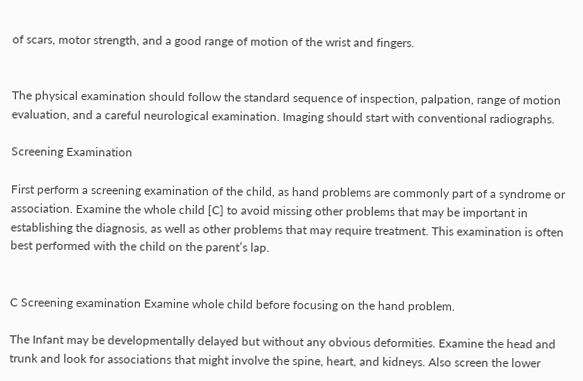of scars, motor strength, and a good range of motion of the wrist and fingers.


The physical examination should follow the standard sequence of inspection, palpation, range of motion evaluation, and a careful neurological examination. Imaging should start with conventional radiographs.

Screening Examination

First perform a screening examination of the child, as hand problems are commonly part of a syndrome or association. Examine the whole child [C] to avoid missing other problems that may be important in establishing the diagnosis, as well as other problems that may require treatment. This examination is often best performed with the child on the parent’s lap.


C Screening examination Examine whole child before focusing on the hand problem.

The Infant may be developmentally delayed but without any obvious deformities. Examine the head and trunk and look for associations that might involve the spine, heart, and kidneys. Also screen the lower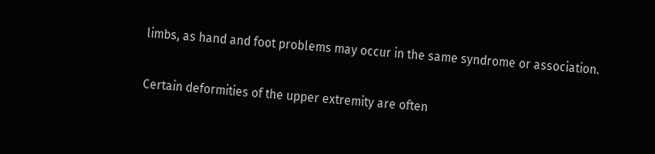limbs, as hand and foot problems may occur in the same syndrome or association.


Certain deformities of the upper extremity are often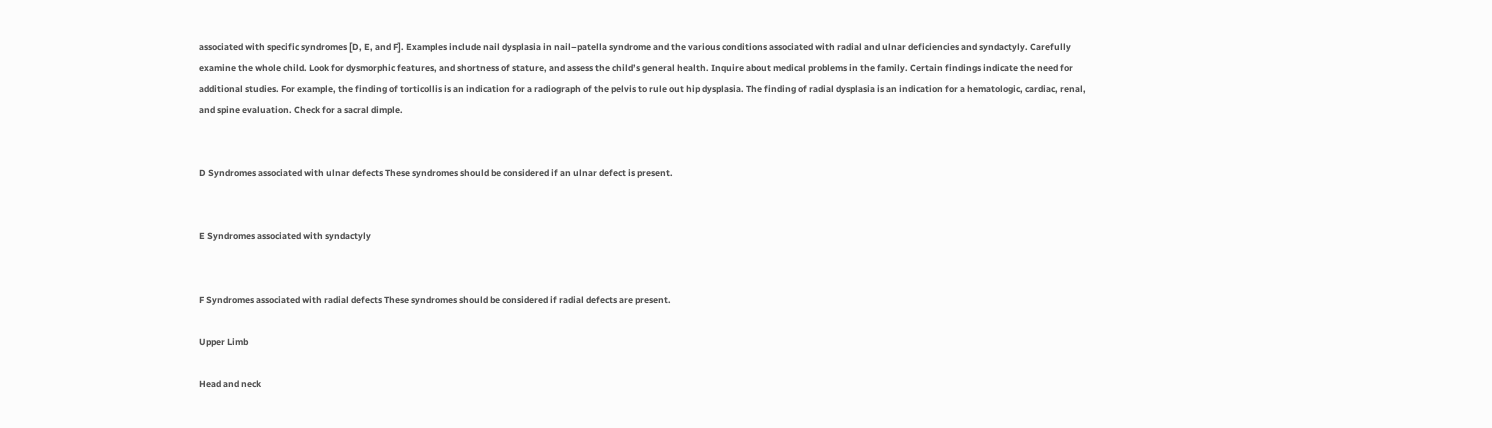associated with specific syndromes [D, E, and F]. Examples include nail dysplasia in nail–patella syndrome and the various conditions associated with radial and ulnar deficiencies and syndactyly. Carefully examine the whole child. Look for dysmorphic features, and shortness of stature, and assess the child’s general health. Inquire about medical problems in the family. Certain findings indicate the need for additional studies. For example, the finding of torticollis is an indication for a radiograph of the pelvis to rule out hip dysplasia. The finding of radial dysplasia is an indication for a hematologic, cardiac, renal, and spine evaluation. Check for a sacral dimple.


D Syndromes associated with ulnar defects These syndromes should be considered if an ulnar defect is present.


E Syndromes associated with syndactyly


F Syndromes associated with radial defects These syndromes should be considered if radial defects are present.

Upper Limb

Head and neck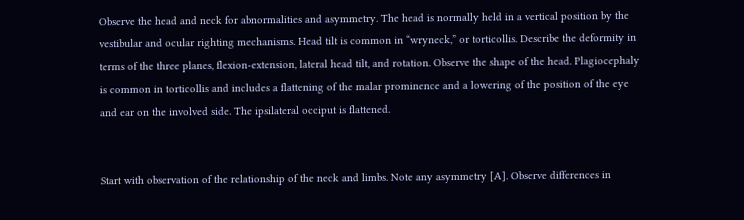Observe the head and neck for abnormalities and asymmetry. The head is normally held in a vertical position by the vestibular and ocular righting mechanisms. Head tilt is common in “wryneck,” or torticollis. Describe the deformity in terms of the three planes, flexion-extension, lateral head tilt, and rotation. Observe the shape of the head. Plagiocephaly is common in torticollis and includes a flattening of the malar prominence and a lowering of the position of the eye and ear on the involved side. The ipsilateral occiput is flattened.


Start with observation of the relationship of the neck and limbs. Note any asymmetry [A]. Observe differences in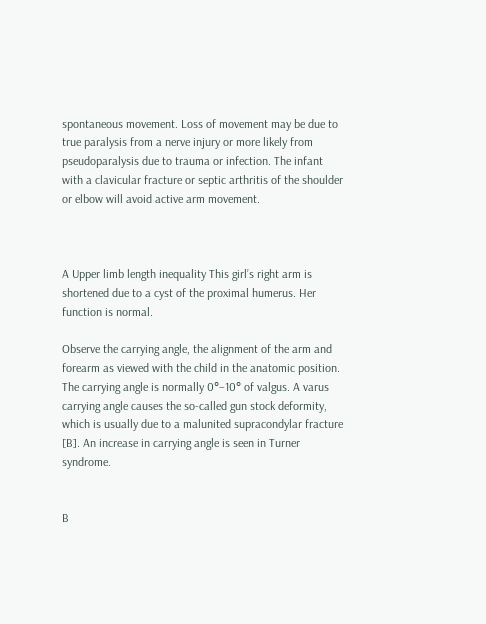spontaneous movement. Loss of movement may be due to true paralysis from a nerve injury or more likely from pseudoparalysis due to trauma or infection. The infant with a clavicular fracture or septic arthritis of the shoulder or elbow will avoid active arm movement.



A Upper limb length inequality This girl’s right arm is shortened due to a cyst of the proximal humerus. Her function is normal.

Observe the carrying angle, the alignment of the arm and forearm as viewed with the child in the anatomic position. The carrying angle is normally 0°–10° of valgus. A varus carrying angle causes the so-called gun stock deformity, which is usually due to a malunited supracondylar fracture [B]. An increase in carrying angle is seen in Turner syndrome.


B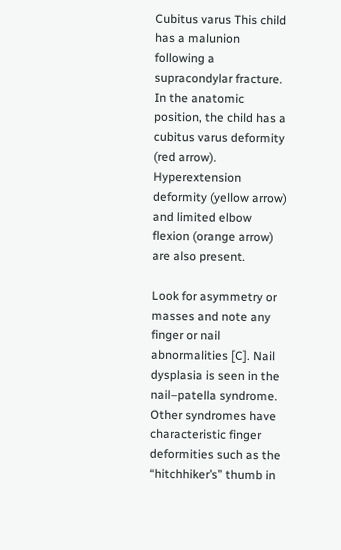Cubitus varus This child has a malunion following a supracondylar fracture. In the anatomic position, the child has a cubitus varus deformity (red arrow). Hyperextension deformity (yellow arrow) and limited elbow flexion (orange arrow) are also present.

Look for asymmetry or masses and note any finger or nail abnormalities [C]. Nail dysplasia is seen in the nail–patella syndrome. Other syndromes have characteristic finger deformities such as the “hitchhiker’s” thumb in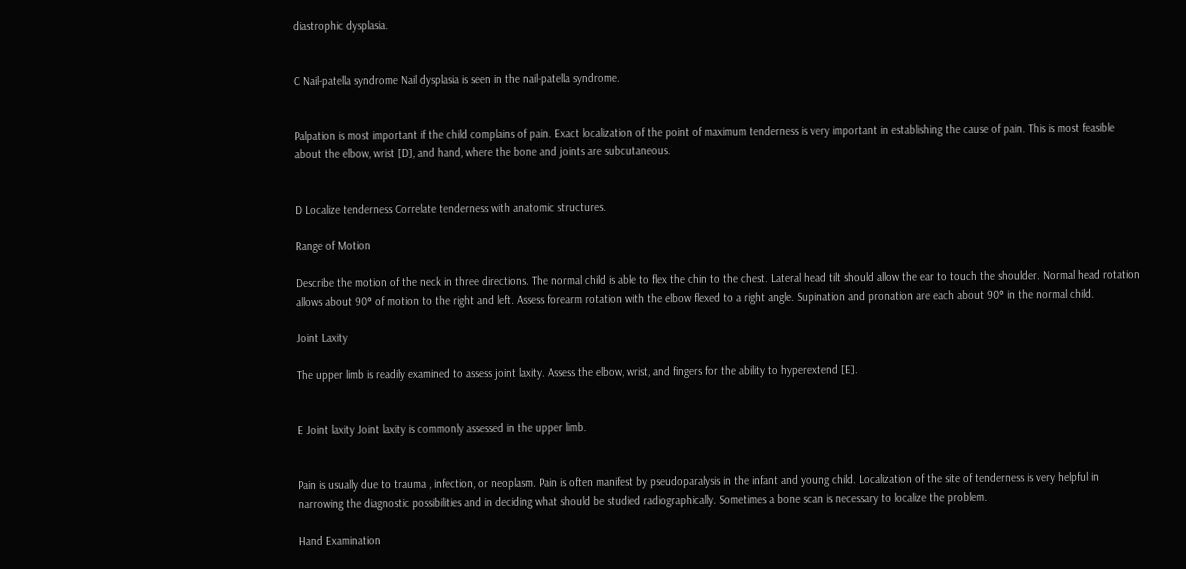diastrophic dysplasia.


C Nail-patella syndrome Nail dysplasia is seen in the nail-patella syndrome.


Palpation is most important if the child complains of pain. Exact localization of the point of maximum tenderness is very important in establishing the cause of pain. This is most feasible about the elbow, wrist [D], and hand, where the bone and joints are subcutaneous.


D Localize tenderness Correlate tenderness with anatomic structures.

Range of Motion

Describe the motion of the neck in three directions. The normal child is able to flex the chin to the chest. Lateral head tilt should allow the ear to touch the shoulder. Normal head rotation allows about 90° of motion to the right and left. Assess forearm rotation with the elbow flexed to a right angle. Supination and pronation are each about 90° in the normal child.

Joint Laxity

The upper limb is readily examined to assess joint laxity. Assess the elbow, wrist, and fingers for the ability to hyperextend [E].


E Joint laxity Joint laxity is commonly assessed in the upper limb.


Pain is usually due to trauma , infection, or neoplasm. Pain is often manifest by pseudoparalysis in the infant and young child. Localization of the site of tenderness is very helpful in narrowing the diagnostic possibilities and in deciding what should be studied radiographically. Sometimes a bone scan is necessary to localize the problem.

Hand Examination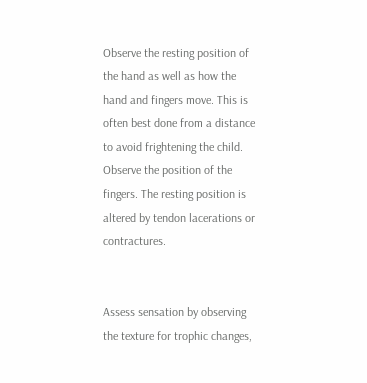Observe the resting position of the hand as well as how the hand and fingers move. This is often best done from a distance to avoid frightening the child. Observe the position of the fingers. The resting position is altered by tendon lacerations or contractures.


Assess sensation by observing the texture for trophic changes,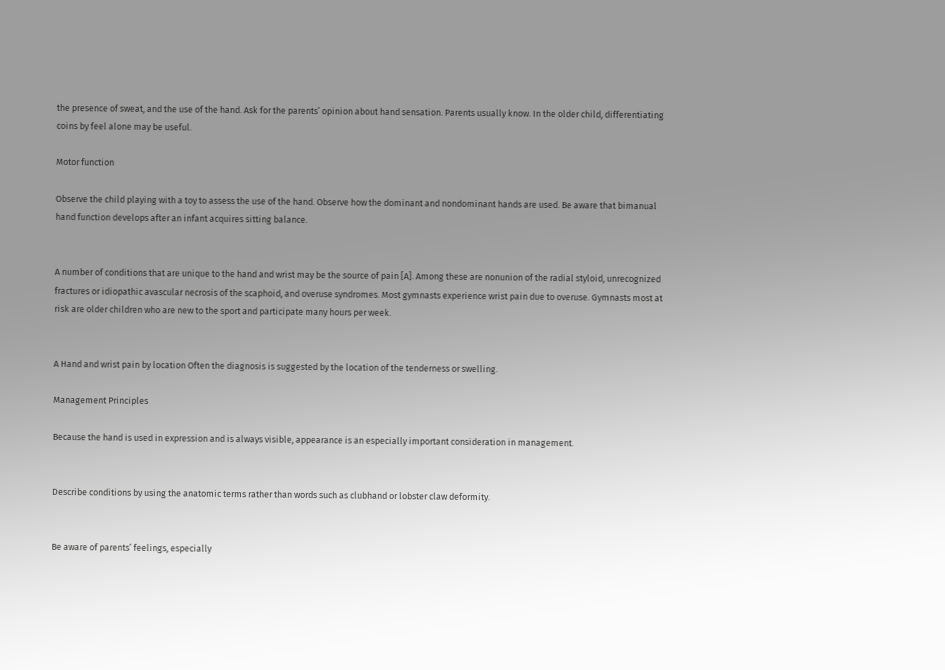the presence of sweat, and the use of the hand. Ask for the parents’ opinion about hand sensation. Parents usually know. In the older child, differentiating coins by feel alone may be useful.

Motor function

Observe the child playing with a toy to assess the use of the hand. Observe how the dominant and nondominant hands are used. Be aware that bimanual hand function develops after an infant acquires sitting balance.


A number of conditions that are unique to the hand and wrist may be the source of pain [A]. Among these are nonunion of the radial styloid, unrecognized fractures or idiopathic avascular necrosis of the scaphoid, and overuse syndromes. Most gymnasts experience wrist pain due to overuse. Gymnasts most at risk are older children who are new to the sport and participate many hours per week.


A Hand and wrist pain by location Often the diagnosis is suggested by the location of the tenderness or swelling.

Management Principles

Because the hand is used in expression and is always visible, appearance is an especially important consideration in management.


Describe conditions by using the anatomic terms rather than words such as clubhand or lobster claw deformity.


Be aware of parents’ feelings, especially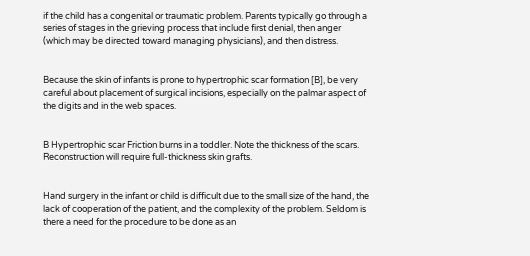if the child has a congenital or traumatic problem. Parents typically go through a series of stages in the grieving process that include first denial, then anger (which may be directed toward managing physicians), and then distress.


Because the skin of infants is prone to hypertrophic scar formation [B], be very careful about placement of surgical incisions, especially on the palmar aspect of the digits and in the web spaces.


B Hypertrophic scar Friction burns in a toddler. Note the thickness of the scars. Reconstruction will require full-thickness skin grafts.


Hand surgery in the infant or child is difficult due to the small size of the hand, the lack of cooperation of the patient, and the complexity of the problem. Seldom is there a need for the procedure to be done as an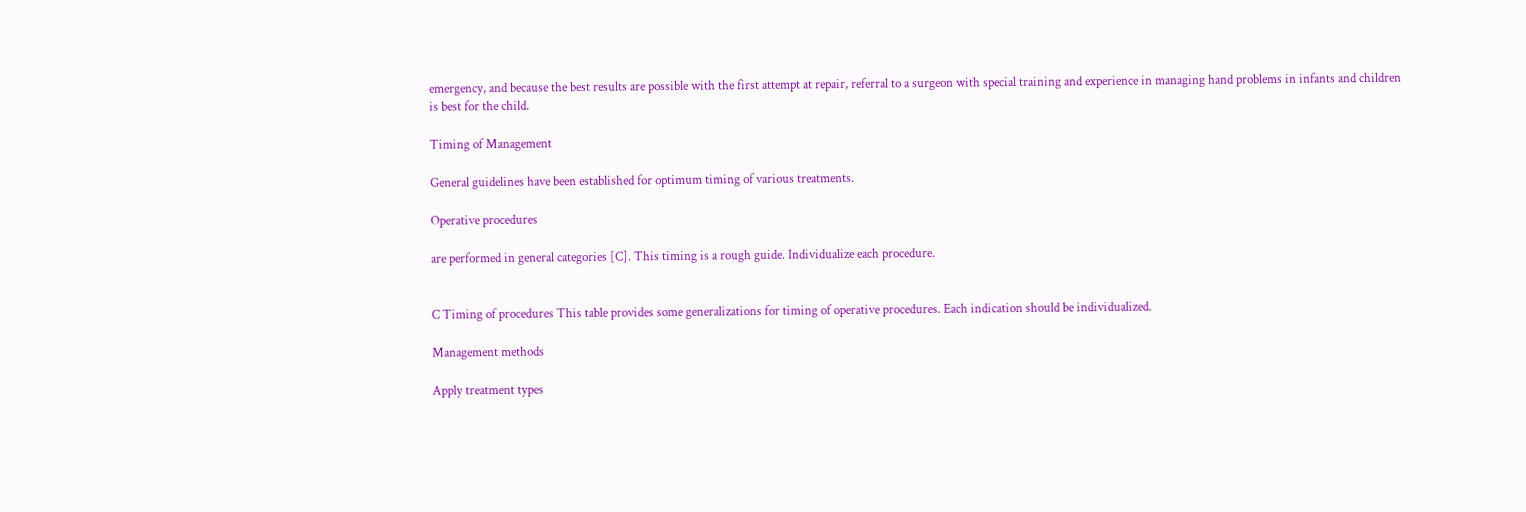emergency, and because the best results are possible with the first attempt at repair, referral to a surgeon with special training and experience in managing hand problems in infants and children is best for the child.

Timing of Management

General guidelines have been established for optimum timing of various treatments.

Operative procedures

are performed in general categories [C]. This timing is a rough guide. Individualize each procedure.


C Timing of procedures This table provides some generalizations for timing of operative procedures. Each indication should be individualized.

Management methods

Apply treatment types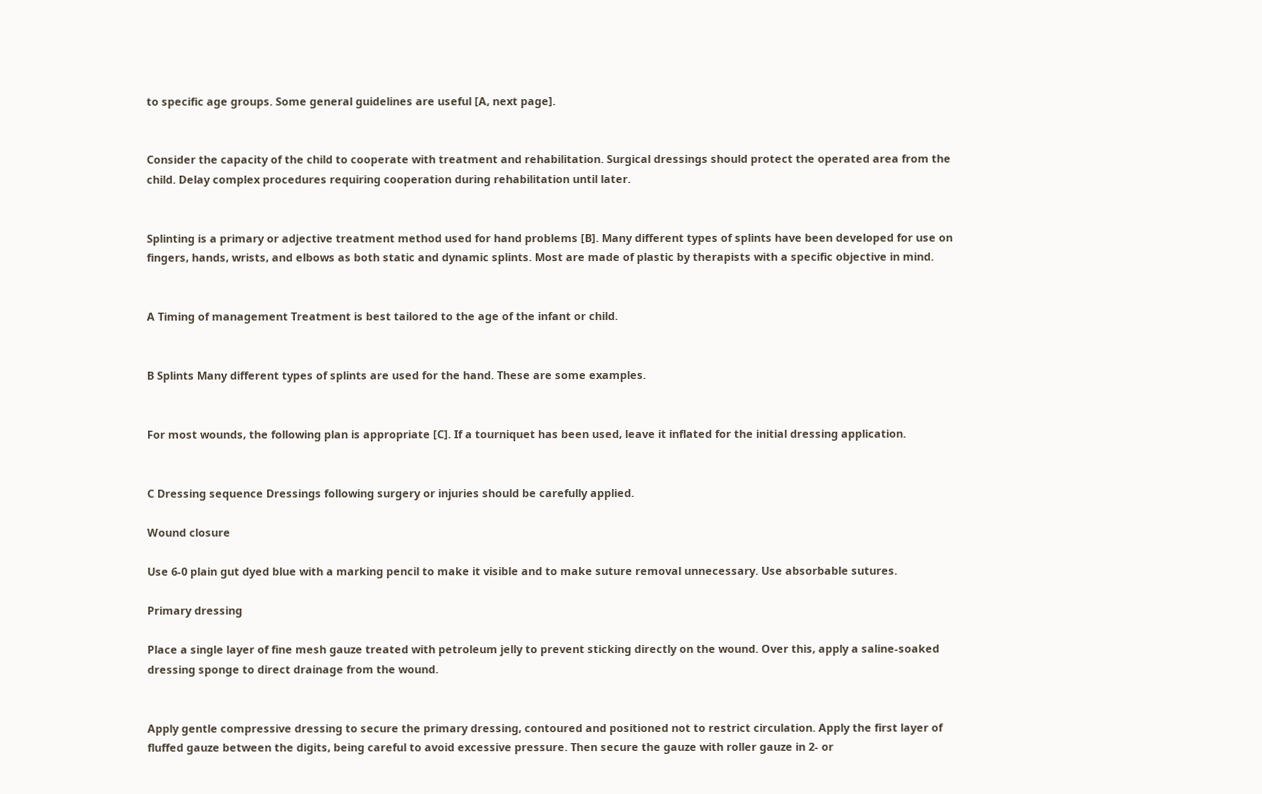to specific age groups. Some general guidelines are useful [A, next page].


Consider the capacity of the child to cooperate with treatment and rehabilitation. Surgical dressings should protect the operated area from the child. Delay complex procedures requiring cooperation during rehabilitation until later.


Splinting is a primary or adjective treatment method used for hand problems [B]. Many different types of splints have been developed for use on fingers, hands, wrists, and elbows as both static and dynamic splints. Most are made of plastic by therapists with a specific objective in mind.


A Timing of management Treatment is best tailored to the age of the infant or child.


B Splints Many different types of splints are used for the hand. These are some examples.


For most wounds, the following plan is appropriate [C]. If a tourniquet has been used, leave it inflated for the initial dressing application.


C Dressing sequence Dressings following surgery or injuries should be carefully applied.

Wound closure

Use 6-0 plain gut dyed blue with a marking pencil to make it visible and to make suture removal unnecessary. Use absorbable sutures.

Primary dressing

Place a single layer of fine mesh gauze treated with petroleum jelly to prevent sticking directly on the wound. Over this, apply a saline-soaked dressing sponge to direct drainage from the wound.


Apply gentle compressive dressing to secure the primary dressing, contoured and positioned not to restrict circulation. Apply the first layer of fluffed gauze between the digits, being careful to avoid excessive pressure. Then secure the gauze with roller gauze in 2- or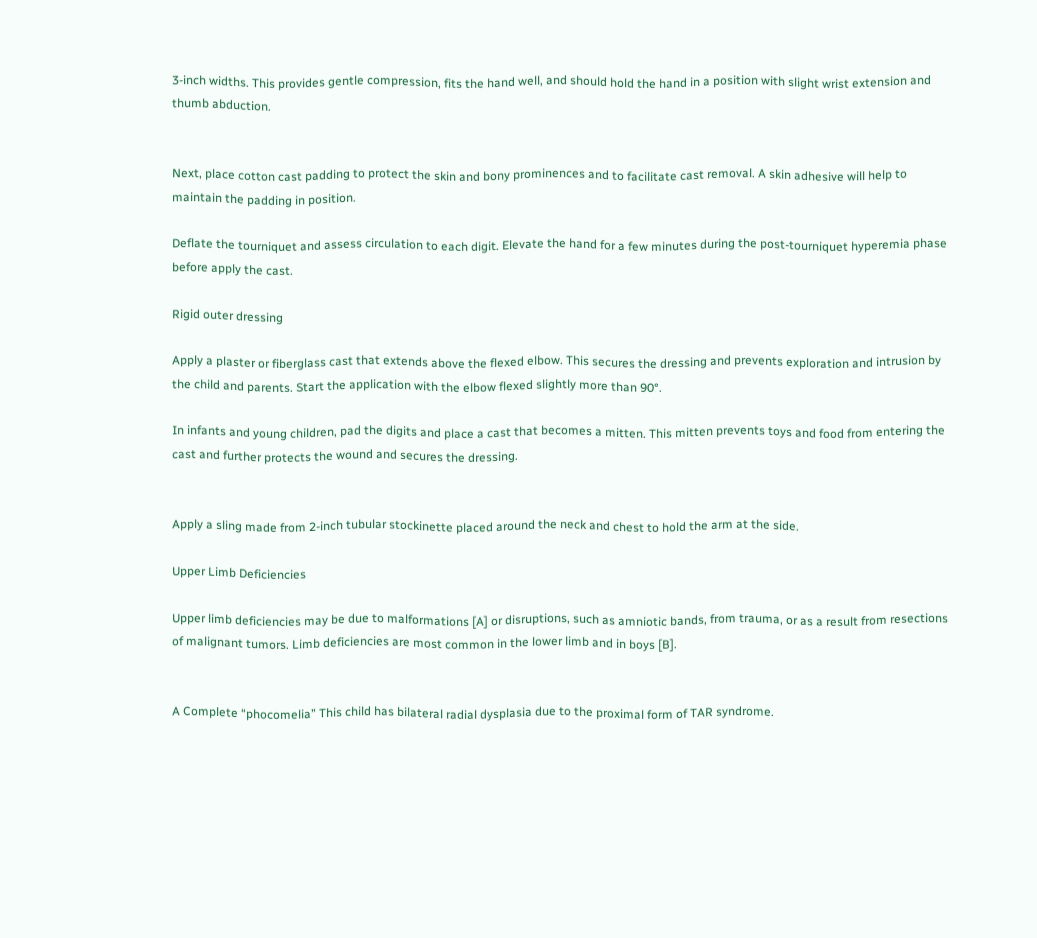3-inch widths. This provides gentle compression, fits the hand well, and should hold the hand in a position with slight wrist extension and thumb abduction.


Next, place cotton cast padding to protect the skin and bony prominences and to facilitate cast removal. A skin adhesive will help to maintain the padding in position.

Deflate the tourniquet and assess circulation to each digit. Elevate the hand for a few minutes during the post-tourniquet hyperemia phase before apply the cast.

Rigid outer dressing

Apply a plaster or fiberglass cast that extends above the flexed elbow. This secures the dressing and prevents exploration and intrusion by the child and parents. Start the application with the elbow flexed slightly more than 90°.

In infants and young children, pad the digits and place a cast that becomes a mitten. This mitten prevents toys and food from entering the cast and further protects the wound and secures the dressing.


Apply a sling made from 2-inch tubular stockinette placed around the neck and chest to hold the arm at the side.

Upper Limb Deficiencies

Upper limb deficiencies may be due to malformations [A] or disruptions, such as amniotic bands, from trauma, or as a result from resections of malignant tumors. Limb deficiencies are most common in the lower limb and in boys [B].


A Complete “phocomelia” This child has bilateral radial dysplasia due to the proximal form of TAR syndrome.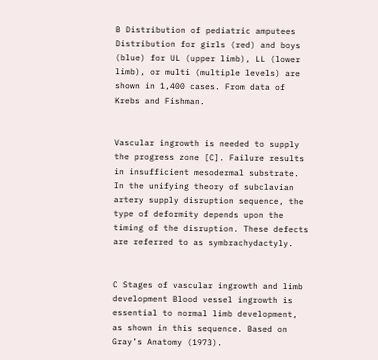B Distribution of pediatric amputees Distribution for girls (red) and boys (blue) for UL (upper limb), LL (lower limb), or multi (multiple levels) are shown in 1,400 cases. From data of Krebs and Fishman.


Vascular ingrowth is needed to supply the progress zone [C]. Failure results in insufficient mesodermal substrate. In the unifying theory of subclavian artery supply disruption sequence, the type of deformity depends upon the timing of the disruption. These defects are referred to as symbrachydactyly.


C Stages of vascular ingrowth and limb development Blood vessel ingrowth is essential to normal limb development, as shown in this sequence. Based on Gray’s Anatomy (1973).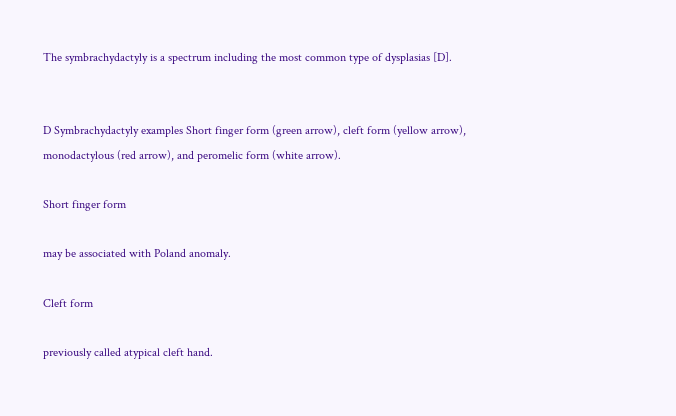The symbrachydactyly is a spectrum including the most common type of dysplasias [D].


D Symbrachydactyly examples Short finger form (green arrow), cleft form (yellow arrow), monodactylous (red arrow), and peromelic form (white arrow).

Short finger form

may be associated with Poland anomaly.

Cleft form

previously called atypical cleft hand.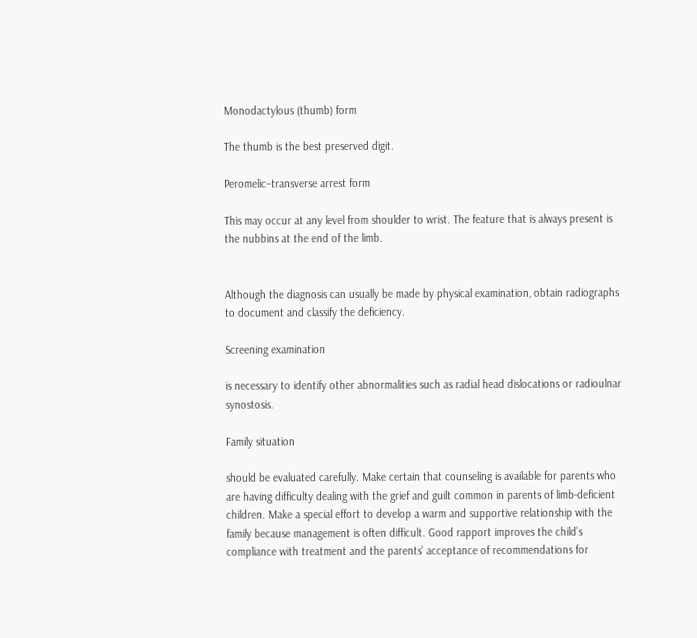Monodactylous (thumb) form

The thumb is the best preserved digit.

Peromelic–transverse arrest form

This may occur at any level from shoulder to wrist. The feature that is always present is the nubbins at the end of the limb.


Although the diagnosis can usually be made by physical examination, obtain radiographs to document and classify the deficiency.

Screening examination

is necessary to identify other abnormalities such as radial head dislocations or radioulnar synostosis.

Family situation

should be evaluated carefully. Make certain that counseling is available for parents who are having difficulty dealing with the grief and guilt common in parents of limb-deficient children. Make a special effort to develop a warm and supportive relationship with the family because management is often difficult. Good rapport improves the child’s compliance with treatment and the parents’ acceptance of recommendations for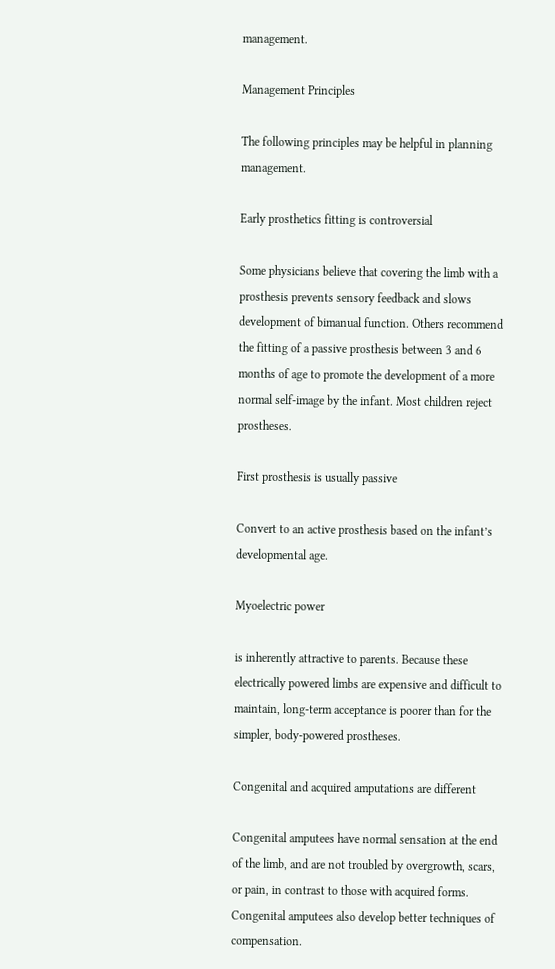management.

Management Principles

The following principles may be helpful in planning management.

Early prosthetics fitting is controversial

Some physicians believe that covering the limb with a prosthesis prevents sensory feedback and slows development of bimanual function. Others recommend the fitting of a passive prosthesis between 3 and 6 months of age to promote the development of a more normal self-image by the infant. Most children reject prostheses.

First prosthesis is usually passive

Convert to an active prosthesis based on the infant’s developmental age.

Myoelectric power

is inherently attractive to parents. Because these electrically powered limbs are expensive and difficult to maintain, long-term acceptance is poorer than for the simpler, body-powered prostheses.

Congenital and acquired amputations are different

Congenital amputees have normal sensation at the end of the limb, and are not troubled by overgrowth, scars, or pain, in contrast to those with acquired forms. Congenital amputees also develop better techniques of compensation.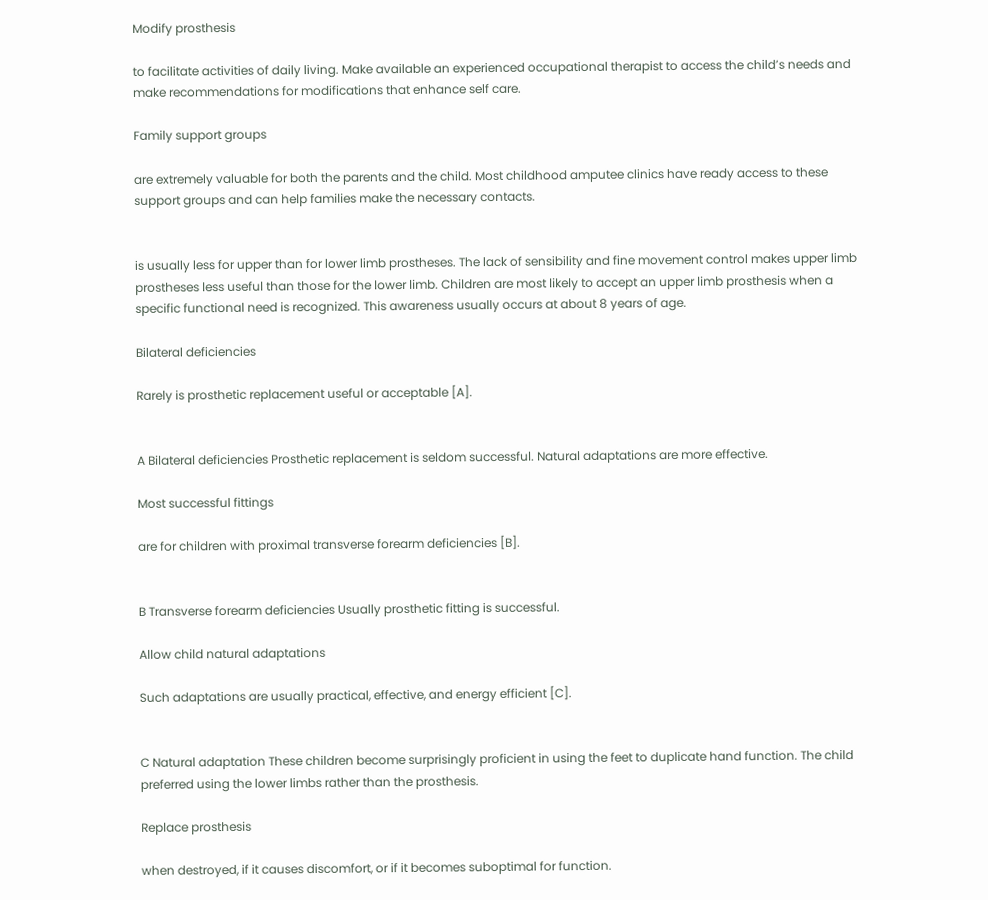Modify prosthesis

to facilitate activities of daily living. Make available an experienced occupational therapist to access the child’s needs and make recommendations for modifications that enhance self care.

Family support groups

are extremely valuable for both the parents and the child. Most childhood amputee clinics have ready access to these support groups and can help families make the necessary contacts.


is usually less for upper than for lower limb prostheses. The lack of sensibility and fine movement control makes upper limb prostheses less useful than those for the lower limb. Children are most likely to accept an upper limb prosthesis when a specific functional need is recognized. This awareness usually occurs at about 8 years of age.

Bilateral deficiencies

Rarely is prosthetic replacement useful or acceptable [A].


A Bilateral deficiencies Prosthetic replacement is seldom successful. Natural adaptations are more effective.

Most successful fittings

are for children with proximal transverse forearm deficiencies [B].


B Transverse forearm deficiencies Usually prosthetic fitting is successful.

Allow child natural adaptations

Such adaptations are usually practical, effective, and energy efficient [C].


C Natural adaptation These children become surprisingly proficient in using the feet to duplicate hand function. The child preferred using the lower limbs rather than the prosthesis.

Replace prosthesis

when destroyed, if it causes discomfort, or if it becomes suboptimal for function.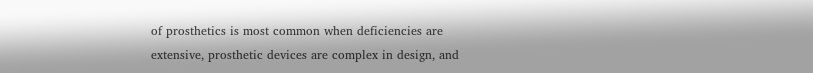of prosthetics is most common when deficiencies are extensive, prosthetic devices are complex in design, and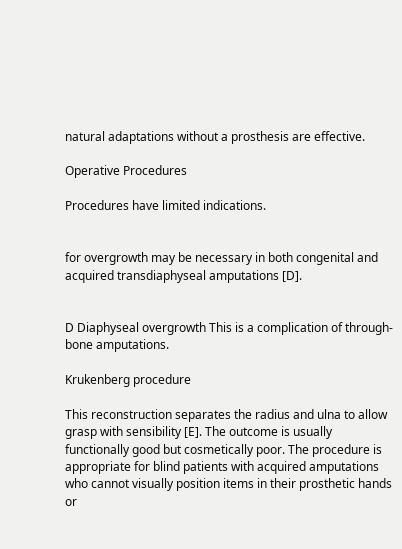natural adaptations without a prosthesis are effective.

Operative Procedures

Procedures have limited indications.


for overgrowth may be necessary in both congenital and acquired transdiaphyseal amputations [D].


D Diaphyseal overgrowth This is a complication of through-bone amputations.

Krukenberg procedure

This reconstruction separates the radius and ulna to allow grasp with sensibility [E]. The outcome is usually functionally good but cosmetically poor. The procedure is appropriate for blind patients with acquired amputations who cannot visually position items in their prosthetic hands or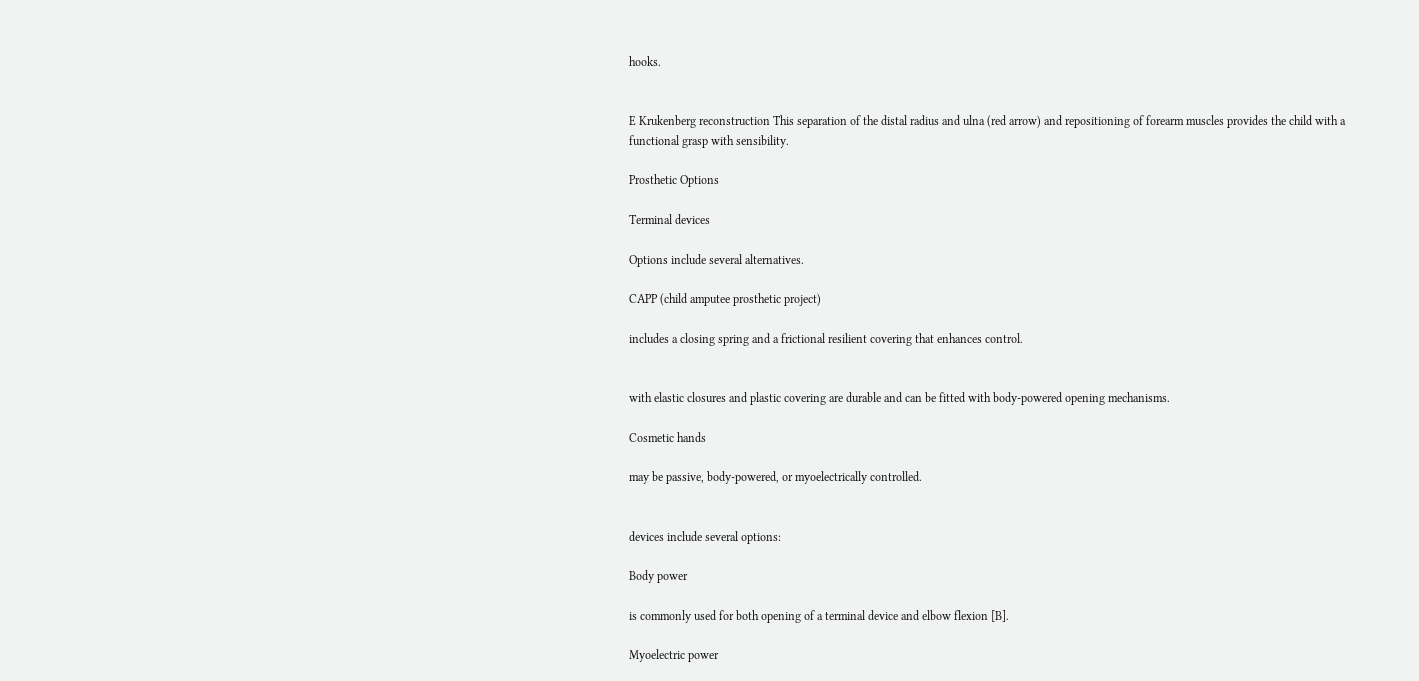hooks.


E Krukenberg reconstruction This separation of the distal radius and ulna (red arrow) and repositioning of forearm muscles provides the child with a functional grasp with sensibility.

Prosthetic Options

Terminal devices

Options include several alternatives.

CAPP (child amputee prosthetic project)

includes a closing spring and a frictional resilient covering that enhances control.


with elastic closures and plastic covering are durable and can be fitted with body-powered opening mechanisms.

Cosmetic hands

may be passive, body-powered, or myoelectrically controlled.


devices include several options:

Body power

is commonly used for both opening of a terminal device and elbow flexion [B].

Myoelectric power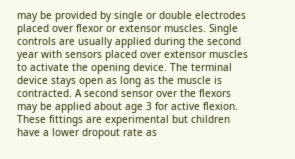may be provided by single or double electrodes placed over flexor or extensor muscles. Single controls are usually applied during the second year with sensors placed over extensor muscles to activate the opening device. The terminal device stays open as long as the muscle is contracted. A second sensor over the flexors may be applied about age 3 for active flexion. These fittings are experimental but children have a lower dropout rate as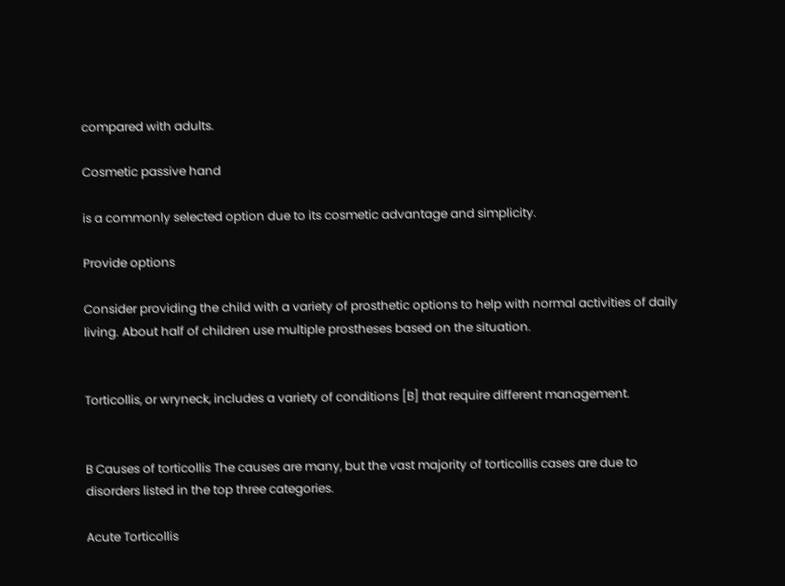compared with adults.

Cosmetic passive hand

is a commonly selected option due to its cosmetic advantage and simplicity.

Provide options

Consider providing the child with a variety of prosthetic options to help with normal activities of daily living. About half of children use multiple prostheses based on the situation.


Torticollis, or wryneck, includes a variety of conditions [B] that require different management.


B Causes of torticollis The causes are many, but the vast majority of torticollis cases are due to disorders listed in the top three categories.

Acute Torticollis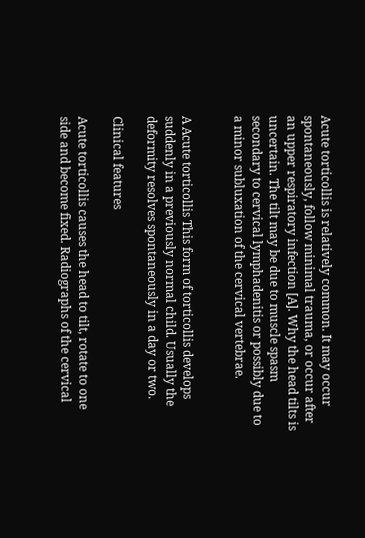Acute torticollis is relatively common. It may occur spontaneously, follow minimal trauma, or occur after an upper respiratory infection [A]. Why the head tilts is uncertain. The tilt may be due to muscle spasm secondary to cervical lymphadenitis or possibly due to a minor subluxation of the cervical vertebrae.


A Acute torticollis This form of torticollis develops suddenly in a previously normal child. Usually the deformity resolves spontaneously in a day or two.

Clinical features

Acute torticollis causes the head to tilt, rotate to one side and become fixed. Radiographs of the cervical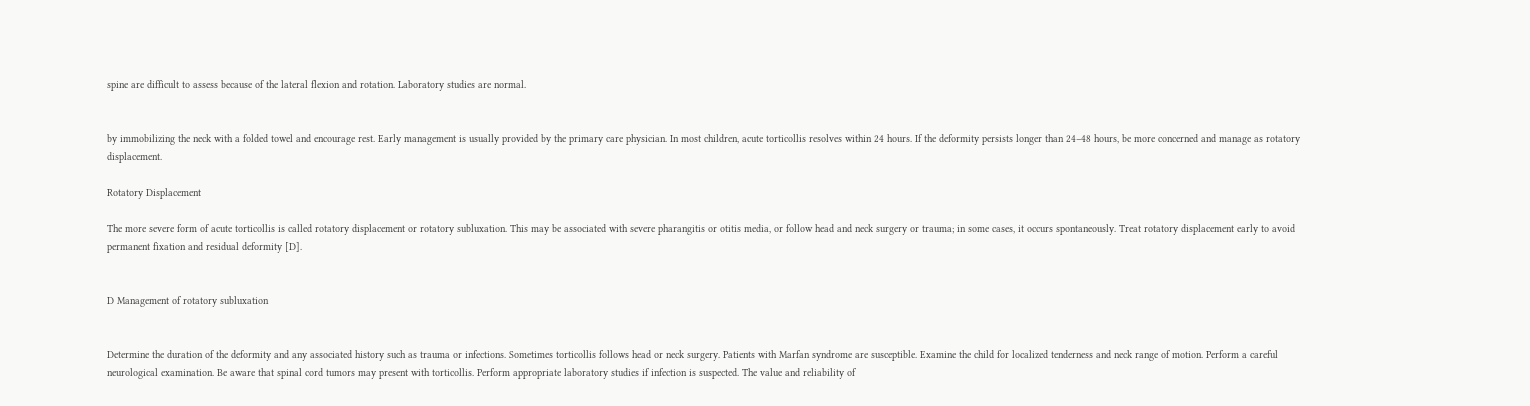spine are difficult to assess because of the lateral flexion and rotation. Laboratory studies are normal.


by immobilizing the neck with a folded towel and encourage rest. Early management is usually provided by the primary care physician. In most children, acute torticollis resolves within 24 hours. If the deformity persists longer than 24–48 hours, be more concerned and manage as rotatory displacement.

Rotatory Displacement

The more severe form of acute torticollis is called rotatory displacement or rotatory subluxation. This may be associated with severe pharangitis or otitis media, or follow head and neck surgery or trauma; in some cases, it occurs spontaneously. Treat rotatory displacement early to avoid permanent fixation and residual deformity [D].


D Management of rotatory subluxation


Determine the duration of the deformity and any associated history such as trauma or infections. Sometimes torticollis follows head or neck surgery. Patients with Marfan syndrome are susceptible. Examine the child for localized tenderness and neck range of motion. Perform a careful neurological examination. Be aware that spinal cord tumors may present with torticollis. Perform appropriate laboratory studies if infection is suspected. The value and reliability of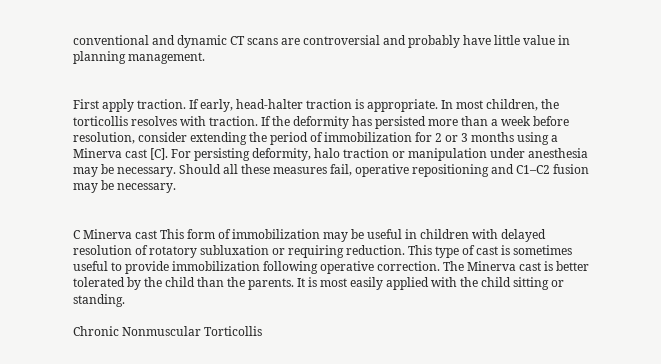conventional and dynamic CT scans are controversial and probably have little value in planning management.


First apply traction. If early, head-halter traction is appropriate. In most children, the torticollis resolves with traction. If the deformity has persisted more than a week before resolution, consider extending the period of immobilization for 2 or 3 months using a Minerva cast [C]. For persisting deformity, halo traction or manipulation under anesthesia may be necessary. Should all these measures fail, operative repositioning and C1–C2 fusion may be necessary.


C Minerva cast This form of immobilization may be useful in children with delayed resolution of rotatory subluxation or requiring reduction. This type of cast is sometimes useful to provide immobilization following operative correction. The Minerva cast is better tolerated by the child than the parents. It is most easily applied with the child sitting or standing.

Chronic Nonmuscular Torticollis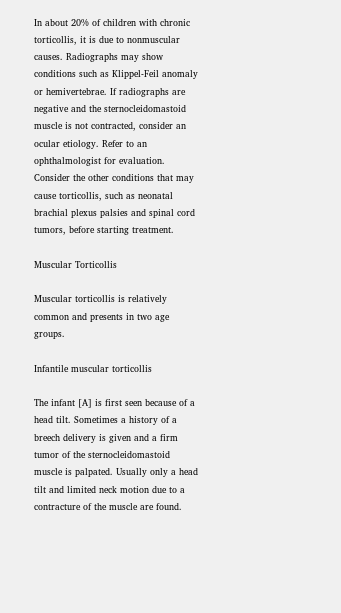In about 20% of children with chronic torticollis, it is due to nonmuscular causes. Radiographs may show conditions such as Klippel-Feil anomaly or hemivertebrae. If radiographs are negative and the sternocleidomastoid muscle is not contracted, consider an ocular etiology. Refer to an ophthalmologist for evaluation. Consider the other conditions that may cause torticollis, such as neonatal brachial plexus palsies and spinal cord tumors, before starting treatment.

Muscular Torticollis

Muscular torticollis is relatively common and presents in two age groups.

Infantile muscular torticollis

The infant [A] is first seen because of a head tilt. Sometimes a history of a breech delivery is given and a firm tumor of the sternocleidomastoid muscle is palpated. Usually only a head tilt and limited neck motion due to a contracture of the muscle are found.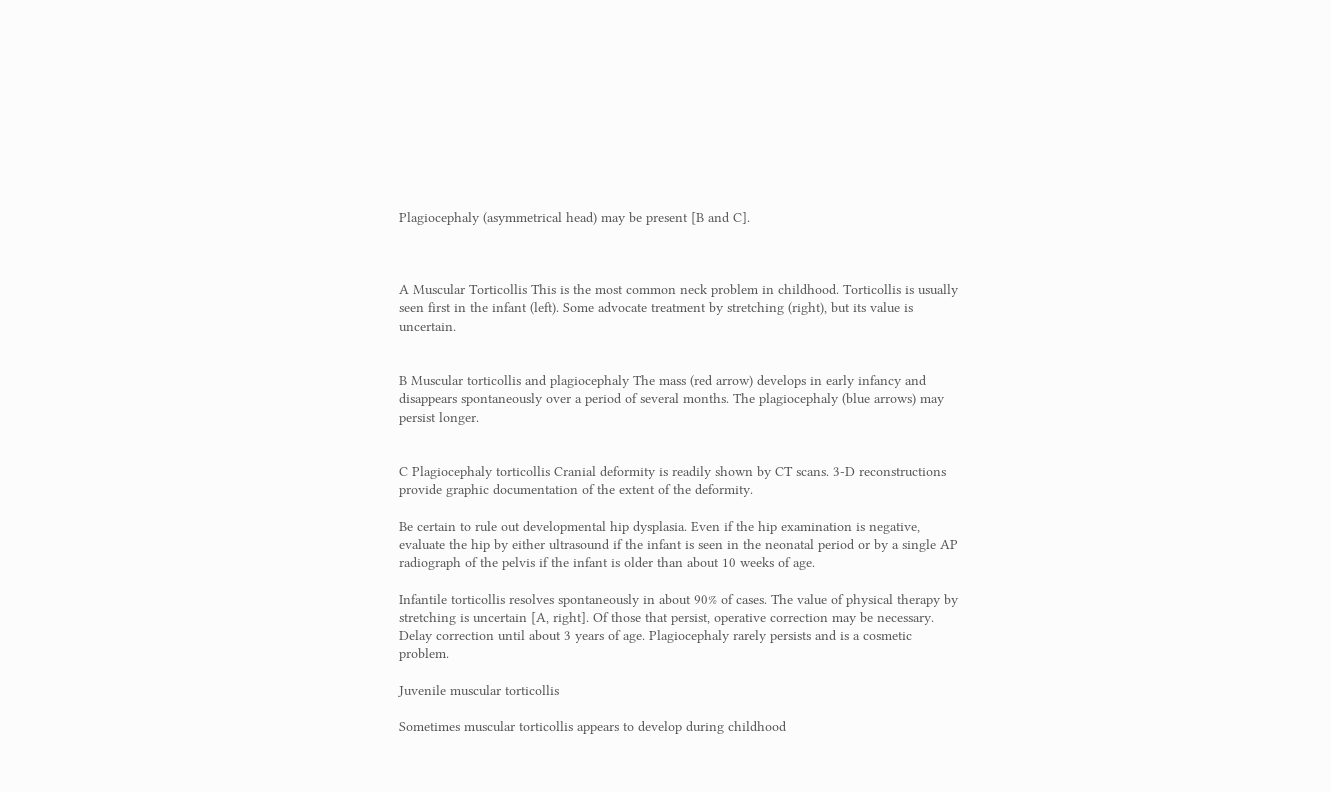Plagiocephaly (asymmetrical head) may be present [B and C].



A Muscular Torticollis This is the most common neck problem in childhood. Torticollis is usually seen first in the infant (left). Some advocate treatment by stretching (right), but its value is uncertain.


B Muscular torticollis and plagiocephaly The mass (red arrow) develops in early infancy and disappears spontaneously over a period of several months. The plagiocephaly (blue arrows) may persist longer.


C Plagiocephaly torticollis Cranial deformity is readily shown by CT scans. 3-D reconstructions provide graphic documentation of the extent of the deformity.

Be certain to rule out developmental hip dysplasia. Even if the hip examination is negative, evaluate the hip by either ultrasound if the infant is seen in the neonatal period or by a single AP radiograph of the pelvis if the infant is older than about 10 weeks of age.

Infantile torticollis resolves spontaneously in about 90% of cases. The value of physical therapy by stretching is uncertain [A, right]. Of those that persist, operative correction may be necessary. Delay correction until about 3 years of age. Plagiocephaly rarely persists and is a cosmetic problem.

Juvenile muscular torticollis

Sometimes muscular torticollis appears to develop during childhood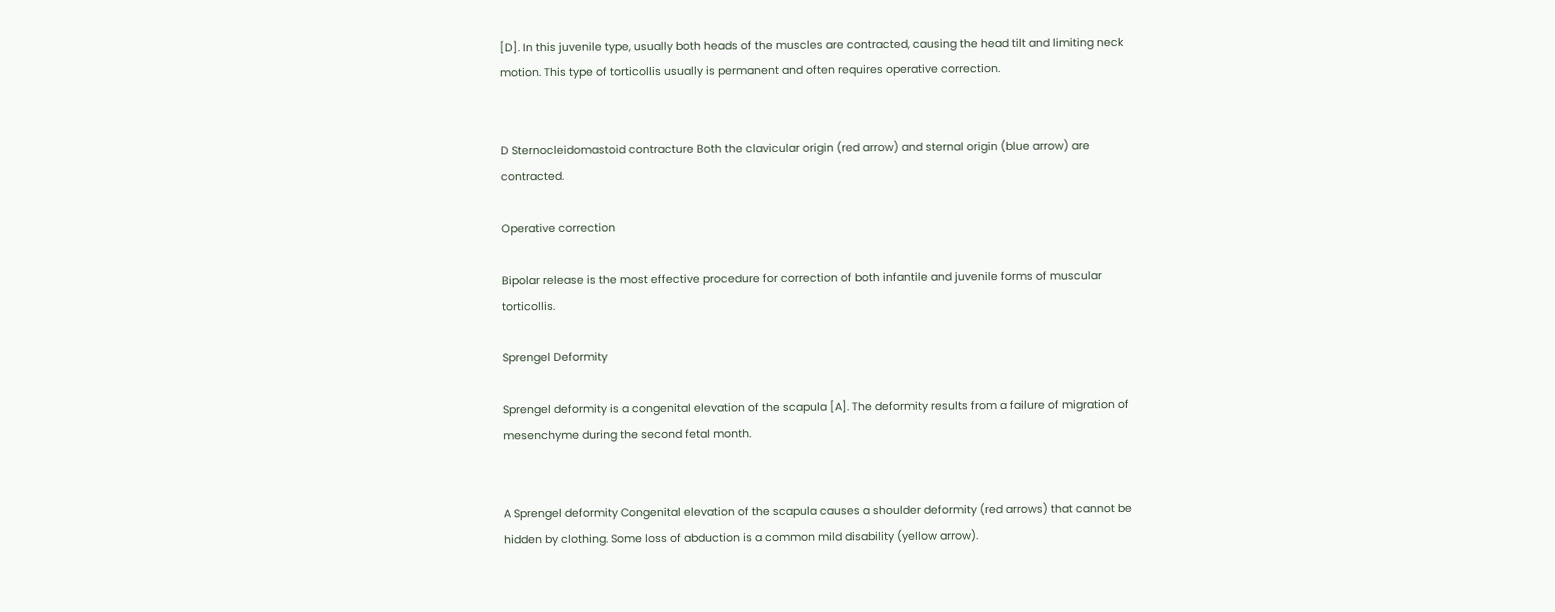[D]. In this juvenile type, usually both heads of the muscles are contracted, causing the head tilt and limiting neck motion. This type of torticollis usually is permanent and often requires operative correction.


D Sternocleidomastoid contracture Both the clavicular origin (red arrow) and sternal origin (blue arrow) are contracted.

Operative correction

Bipolar release is the most effective procedure for correction of both infantile and juvenile forms of muscular torticollis.

Sprengel Deformity

Sprengel deformity is a congenital elevation of the scapula [A]. The deformity results from a failure of migration of mesenchyme during the second fetal month.


A Sprengel deformity Congenital elevation of the scapula causes a shoulder deformity (red arrows) that cannot be hidden by clothing. Some loss of abduction is a common mild disability (yellow arrow).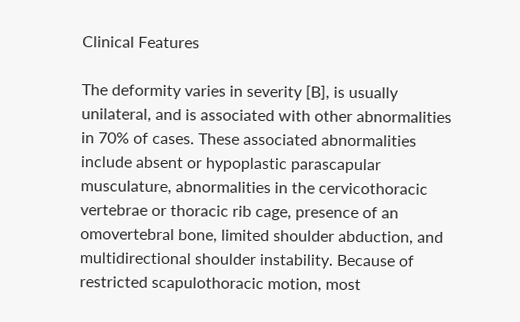Clinical Features

The deformity varies in severity [B], is usually unilateral, and is associated with other abnormalities in 70% of cases. These associated abnormalities include absent or hypoplastic parascapular musculature, abnormalities in the cervicothoracic vertebrae or thoracic rib cage, presence of an omovertebral bone, limited shoulder abduction, and multidirectional shoulder instability. Because of restricted scapulothoracic motion, most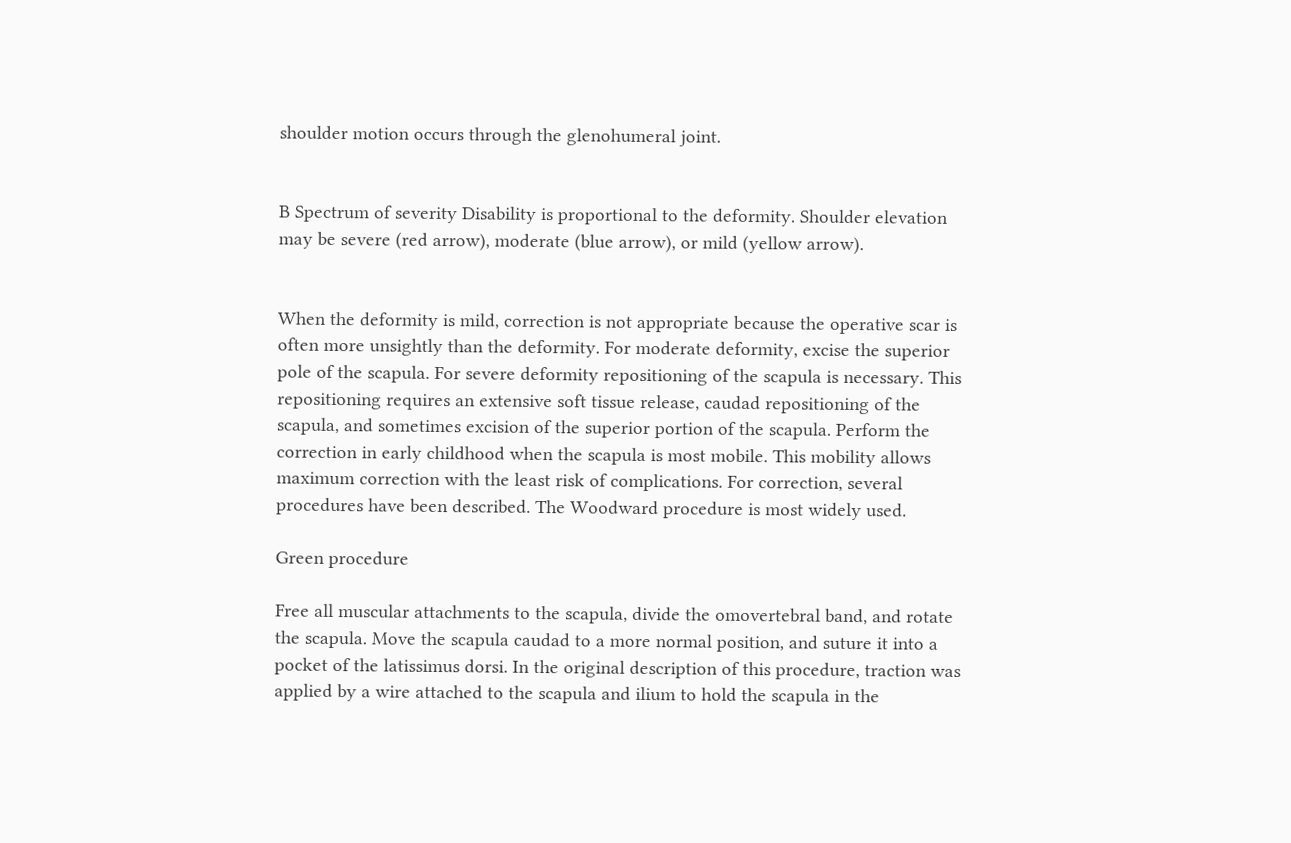shoulder motion occurs through the glenohumeral joint.


B Spectrum of severity Disability is proportional to the deformity. Shoulder elevation may be severe (red arrow), moderate (blue arrow), or mild (yellow arrow).


When the deformity is mild, correction is not appropriate because the operative scar is often more unsightly than the deformity. For moderate deformity, excise the superior pole of the scapula. For severe deformity repositioning of the scapula is necessary. This repositioning requires an extensive soft tissue release, caudad repositioning of the scapula, and sometimes excision of the superior portion of the scapula. Perform the correction in early childhood when the scapula is most mobile. This mobility allows maximum correction with the least risk of complications. For correction, several procedures have been described. The Woodward procedure is most widely used.

Green procedure

Free all muscular attachments to the scapula, divide the omovertebral band, and rotate the scapula. Move the scapula caudad to a more normal position, and suture it into a pocket of the latissimus dorsi. In the original description of this procedure, traction was applied by a wire attached to the scapula and ilium to hold the scapula in the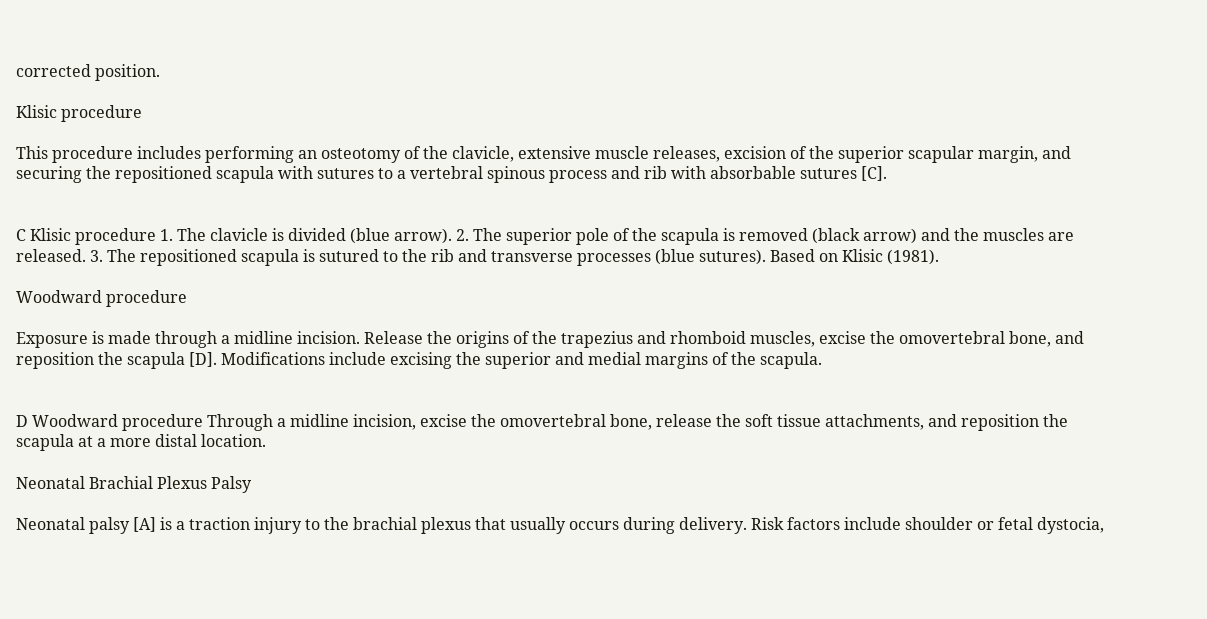corrected position.

Klisic procedure

This procedure includes performing an osteotomy of the clavicle, extensive muscle releases, excision of the superior scapular margin, and securing the repositioned scapula with sutures to a vertebral spinous process and rib with absorbable sutures [C].


C Klisic procedure 1. The clavicle is divided (blue arrow). 2. The superior pole of the scapula is removed (black arrow) and the muscles are released. 3. The repositioned scapula is sutured to the rib and transverse processes (blue sutures). Based on Klisic (1981).

Woodward procedure

Exposure is made through a midline incision. Release the origins of the trapezius and rhomboid muscles, excise the omovertebral bone, and reposition the scapula [D]. Modifications include excising the superior and medial margins of the scapula.


D Woodward procedure Through a midline incision, excise the omovertebral bone, release the soft tissue attachments, and reposition the scapula at a more distal location.

Neonatal Brachial Plexus Palsy

Neonatal palsy [A] is a traction injury to the brachial plexus that usually occurs during delivery. Risk factors include shoulder or fetal dystocia,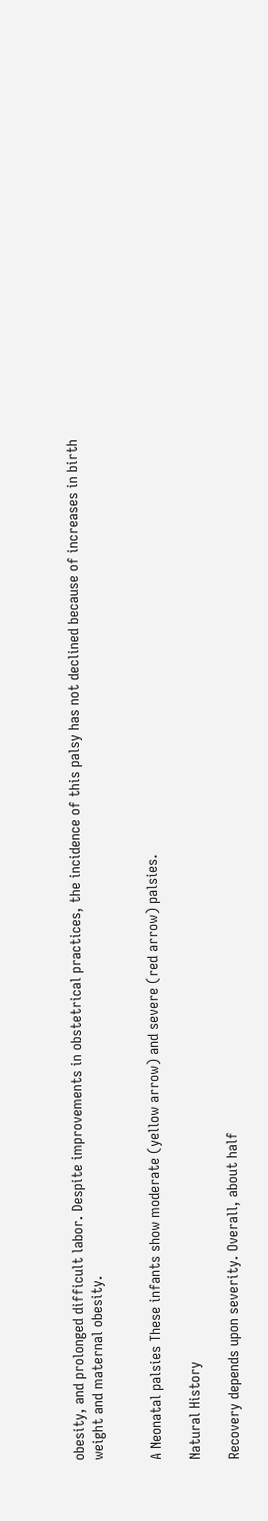obesity, and prolonged difficult labor. Despite improvements in obstetrical practices, the incidence of this palsy has not declined because of increases in birth weight and maternal obesity.


A Neonatal palsies These infants show moderate (yellow arrow) and severe (red arrow) palsies.

Natural History

Recovery depends upon severity. Overall, about half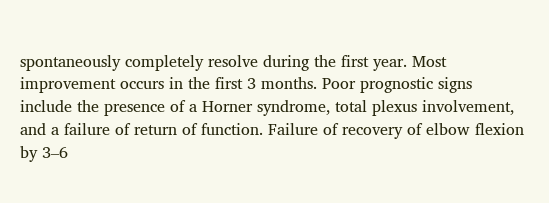spontaneously completely resolve during the first year. Most improvement occurs in the first 3 months. Poor prognostic signs include the presence of a Horner syndrome, total plexus involvement, and a failure of return of function. Failure of recovery of elbow flexion by 3–6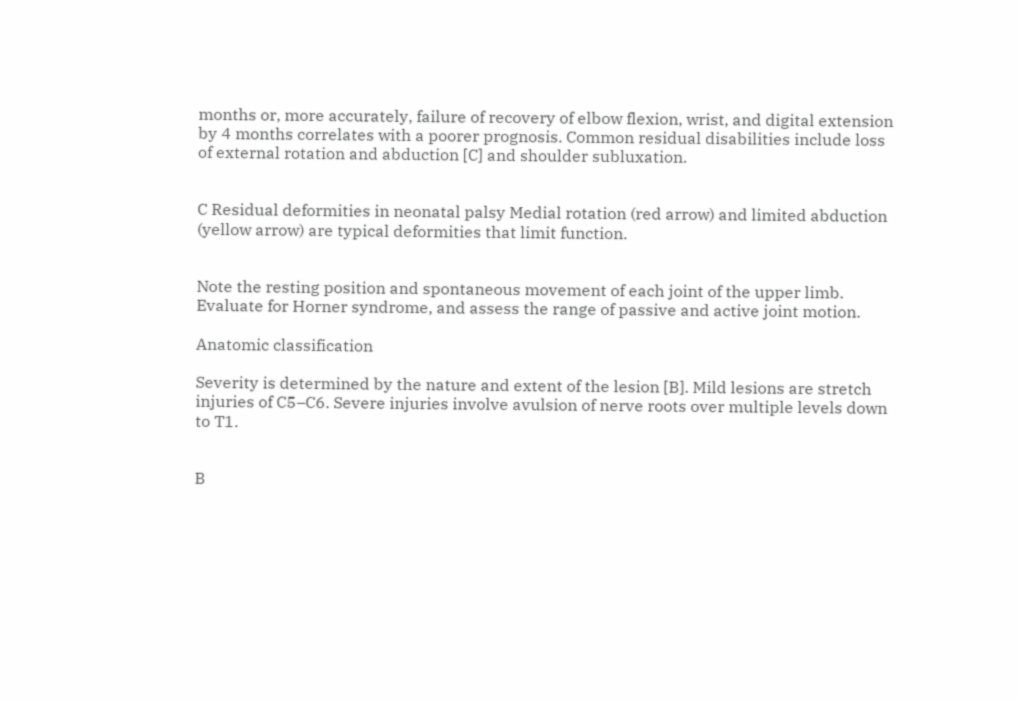months or, more accurately, failure of recovery of elbow flexion, wrist, and digital extension by 4 months correlates with a poorer prognosis. Common residual disabilities include loss of external rotation and abduction [C] and shoulder subluxation.


C Residual deformities in neonatal palsy Medial rotation (red arrow) and limited abduction (yellow arrow) are typical deformities that limit function.


Note the resting position and spontaneous movement of each joint of the upper limb. Evaluate for Horner syndrome, and assess the range of passive and active joint motion.

Anatomic classification

Severity is determined by the nature and extent of the lesion [B]. Mild lesions are stretch injuries of C5–C6. Severe injuries involve avulsion of nerve roots over multiple levels down to T1.


B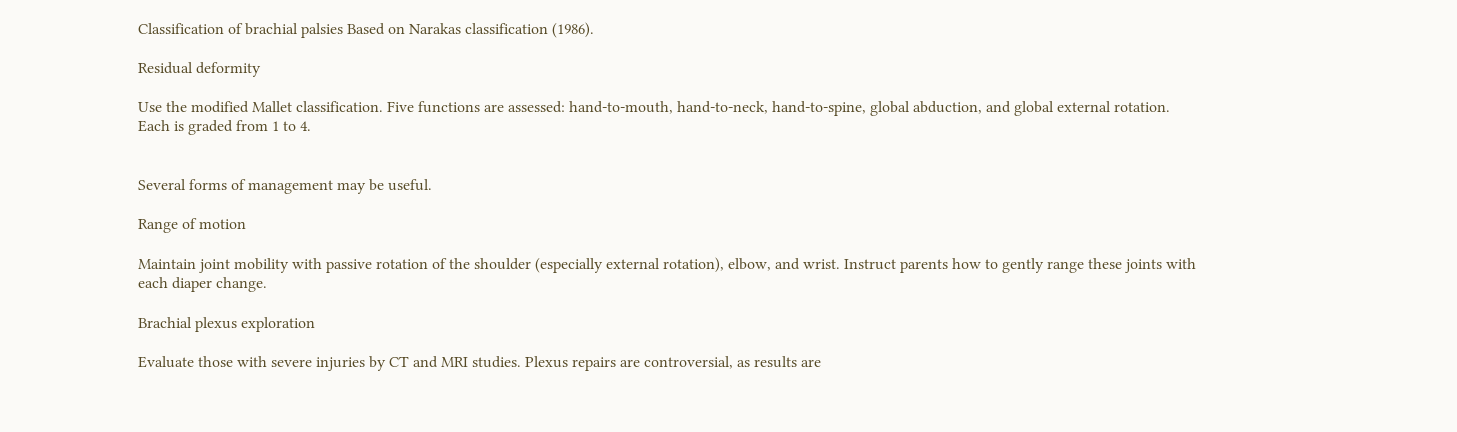Classification of brachial palsies Based on Narakas classification (1986).

Residual deformity

Use the modified Mallet classification. Five functions are assessed: hand-to-mouth, hand-to-neck, hand-to-spine, global abduction, and global external rotation. Each is graded from 1 to 4.


Several forms of management may be useful.

Range of motion

Maintain joint mobility with passive rotation of the shoulder (especially external rotation), elbow, and wrist. Instruct parents how to gently range these joints with each diaper change.

Brachial plexus exploration

Evaluate those with severe injuries by CT and MRI studies. Plexus repairs are controversial, as results are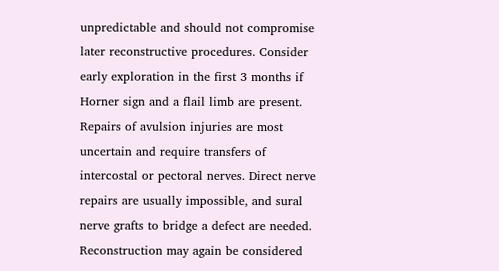unpredictable and should not compromise later reconstructive procedures. Consider early exploration in the first 3 months if Horner sign and a flail limb are present. Repairs of avulsion injuries are most uncertain and require transfers of intercostal or pectoral nerves. Direct nerve repairs are usually impossible, and sural nerve grafts to bridge a defect are needed. Reconstruction may again be considered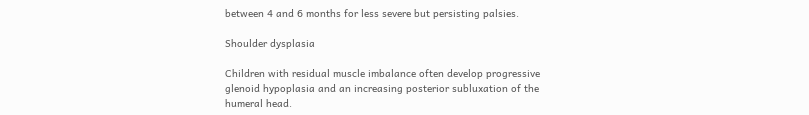between 4 and 6 months for less severe but persisting palsies.

Shoulder dysplasia

Children with residual muscle imbalance often develop progressive glenoid hypoplasia and an increasing posterior subluxation of the humeral head.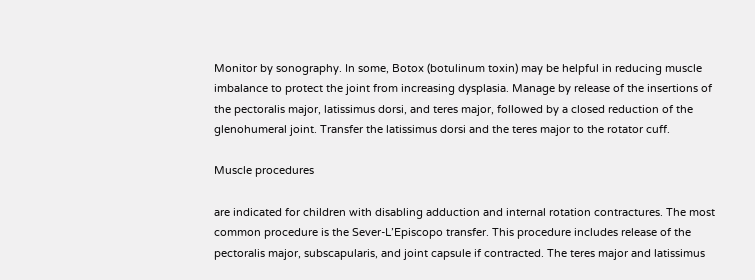Monitor by sonography. In some, Botox (botulinum toxin) may be helpful in reducing muscle imbalance to protect the joint from increasing dysplasia. Manage by release of the insertions of the pectoralis major, latissimus dorsi, and teres major, followed by a closed reduction of the glenohumeral joint. Transfer the latissimus dorsi and the teres major to the rotator cuff.

Muscle procedures

are indicated for children with disabling adduction and internal rotation contractures. The most common procedure is the Sever-L’Episcopo transfer. This procedure includes release of the pectoralis major, subscapularis, and joint capsule if contracted. The teres major and latissimus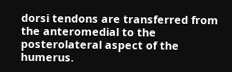dorsi tendons are transferred from the anteromedial to the posterolateral aspect of the humerus.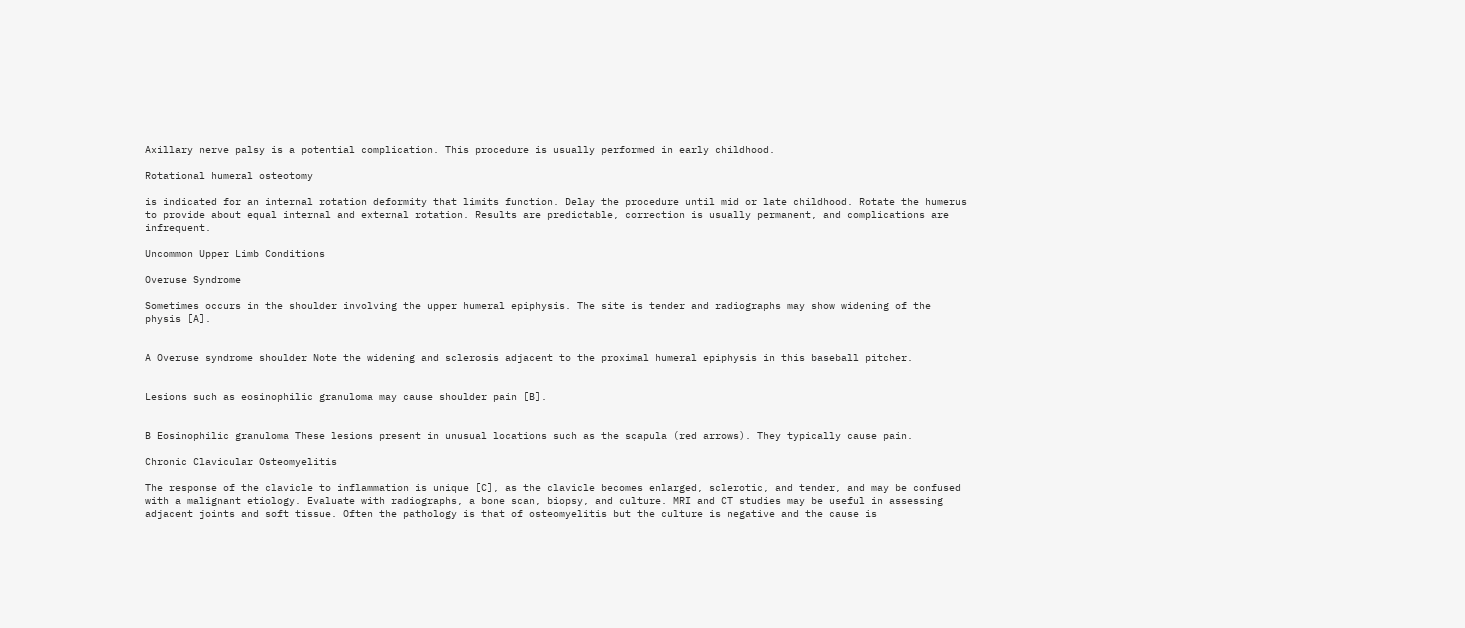Axillary nerve palsy is a potential complication. This procedure is usually performed in early childhood.

Rotational humeral osteotomy

is indicated for an internal rotation deformity that limits function. Delay the procedure until mid or late childhood. Rotate the humerus to provide about equal internal and external rotation. Results are predictable, correction is usually permanent, and complications are infrequent.

Uncommon Upper Limb Conditions

Overuse Syndrome

Sometimes occurs in the shoulder involving the upper humeral epiphysis. The site is tender and radiographs may show widening of the physis [A].


A Overuse syndrome shoulder Note the widening and sclerosis adjacent to the proximal humeral epiphysis in this baseball pitcher.


Lesions such as eosinophilic granuloma may cause shoulder pain [B].


B Eosinophilic granuloma These lesions present in unusual locations such as the scapula (red arrows). They typically cause pain.

Chronic Clavicular Osteomyelitis

The response of the clavicle to inflammation is unique [C], as the clavicle becomes enlarged, sclerotic, and tender, and may be confused with a malignant etiology. Evaluate with radiographs, a bone scan, biopsy, and culture. MRI and CT studies may be useful in assessing adjacent joints and soft tissue. Often the pathology is that of osteomyelitis but the culture is negative and the cause is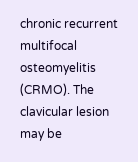chronic recurrent multifocal osteomyelitis (CRMO). The clavicular lesion may be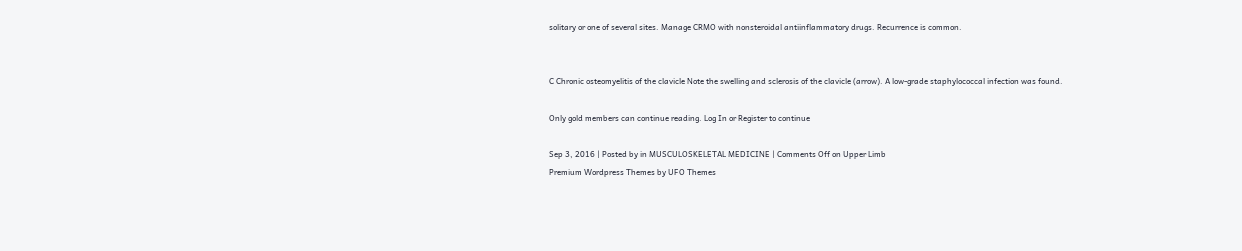solitary or one of several sites. Manage CRMO with nonsteroidal antiinflammatory drugs. Recurrence is common.


C Chronic osteomyelitis of the clavicle Note the swelling and sclerosis of the clavicle (arrow). A low-grade staphylococcal infection was found.

Only gold members can continue reading. Log In or Register to continue

Sep 3, 2016 | Posted by in MUSCULOSKELETAL MEDICINE | Comments Off on Upper Limb
Premium Wordpress Themes by UFO Themes